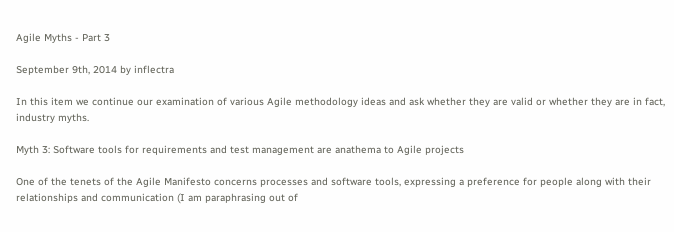Agile Myths - Part 3

September 9th, 2014 by inflectra

In this item we continue our examination of various Agile methodology ideas and ask whether they are valid or whether they are in fact, industry myths.

Myth 3: Software tools for requirements and test management are anathema to Agile projects

One of the tenets of the Agile Manifesto concerns processes and software tools, expressing a preference for people along with their relationships and communication (I am paraphrasing out of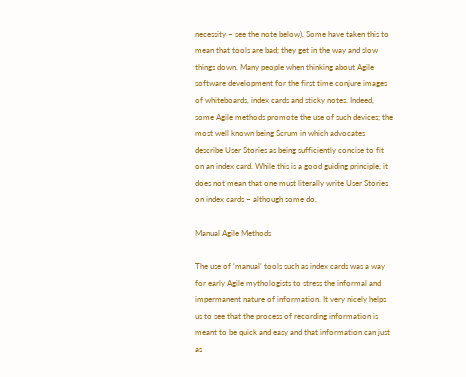necessity – see the note below). Some have taken this to mean that tools are bad; they get in the way and slow things down. Many people when thinking about Agile software development for the first time conjure images of whiteboards, index cards and sticky notes. Indeed, some Agile methods promote the use of such devices; the most well known being Scrum in which advocates describe User Stories as being sufficiently concise to fit on an index card. While this is a good guiding principle, it does not mean that one must literally write User Stories on index cards – although some do.

Manual Agile Methods

The use of ‘manual’ tools such as index cards was a way for early Agile mythologists to stress the informal and impermanent nature of information. It very nicely helps us to see that the process of recording information is meant to be quick and easy and that information can just as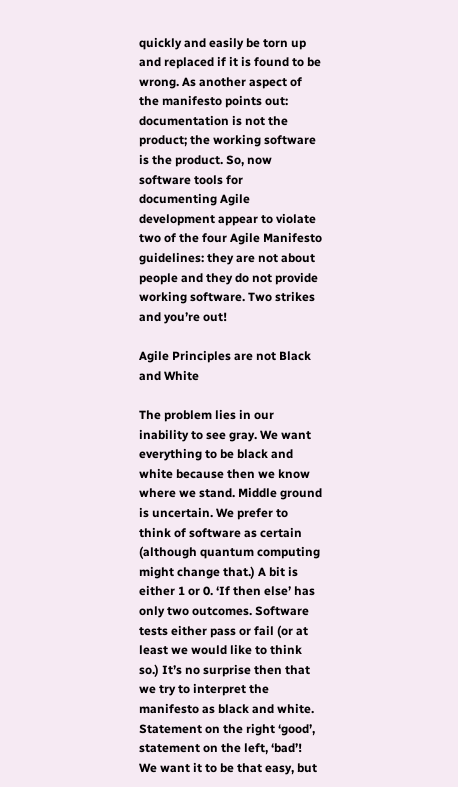quickly and easily be torn up and replaced if it is found to be wrong. As another aspect of the manifesto points out: documentation is not the product; the working software is the product. So, now software tools for documenting Agile development appear to violate two of the four Agile Manifesto guidelines: they are not about people and they do not provide working software. Two strikes and you’re out!

Agile Principles are not Black and White

The problem lies in our inability to see gray. We want everything to be black and white because then we know where we stand. Middle ground is uncertain. We prefer to think of software as certain (although quantum computing might change that.) A bit is either 1 or 0. ‘If then else’ has only two outcomes. Software tests either pass or fail (or at least we would like to think so.) It’s no surprise then that we try to interpret the manifesto as black and white. Statement on the right ‘good’, statement on the left, ‘bad’! We want it to be that easy, but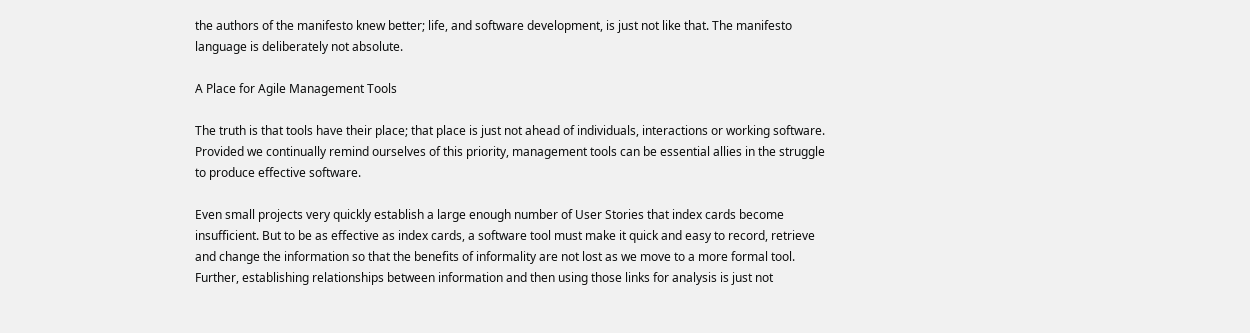the authors of the manifesto knew better; life, and software development, is just not like that. The manifesto language is deliberately not absolute.

A Place for Agile Management Tools

The truth is that tools have their place; that place is just not ahead of individuals, interactions or working software. Provided we continually remind ourselves of this priority, management tools can be essential allies in the struggle to produce effective software.

Even small projects very quickly establish a large enough number of User Stories that index cards become insufficient. But to be as effective as index cards, a software tool must make it quick and easy to record, retrieve and change the information so that the benefits of informality are not lost as we move to a more formal tool. Further, establishing relationships between information and then using those links for analysis is just not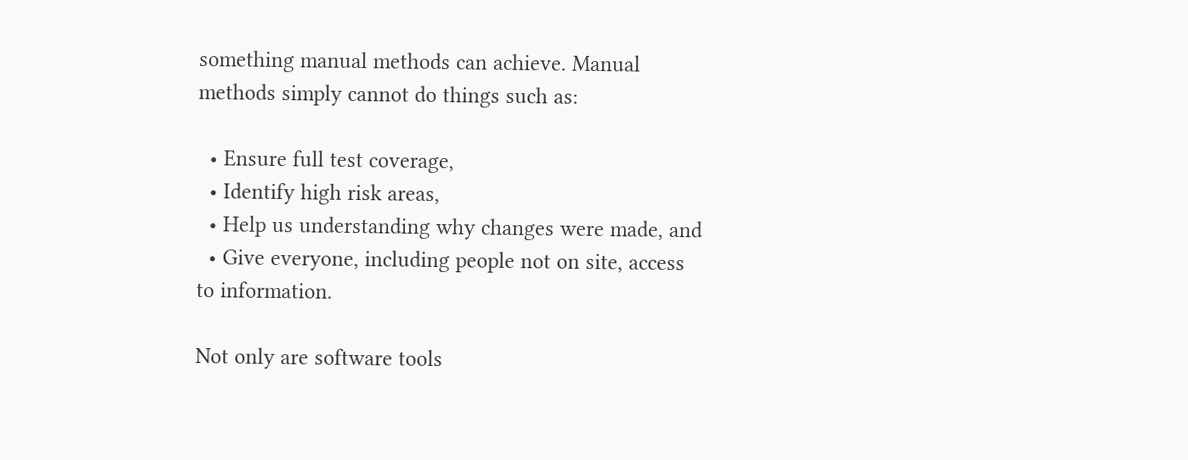something manual methods can achieve. Manual methods simply cannot do things such as:

  • Ensure full test coverage,
  • Identify high risk areas,
  • Help us understanding why changes were made, and
  • Give everyone, including people not on site, access to information.

Not only are software tools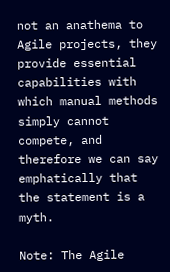not an anathema to Agile projects, they provide essential capabilities with which manual methods simply cannot compete, and therefore we can say emphatically that the statement is a myth.

Note: The Agile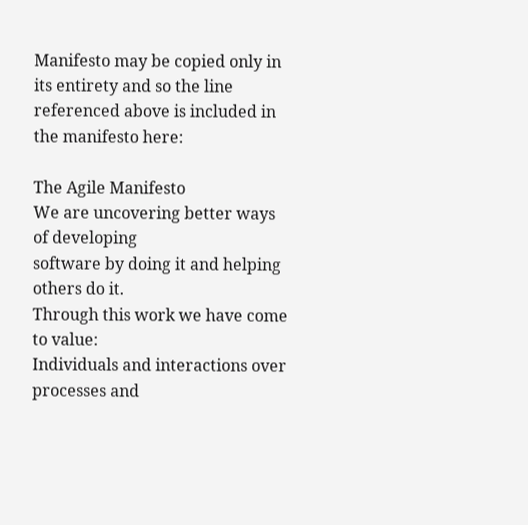Manifesto may be copied only in its entirety and so the line referenced above is included in the manifesto here:

The Agile Manifesto
We are uncovering better ways of developing
software by doing it and helping others do it.
Through this work we have come to value:
Individuals and interactions over processes and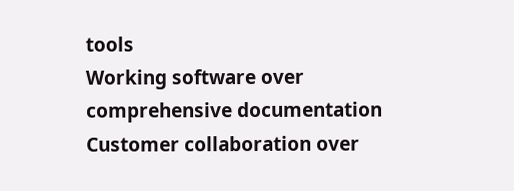tools
Working software over comprehensive documentation
Customer collaboration over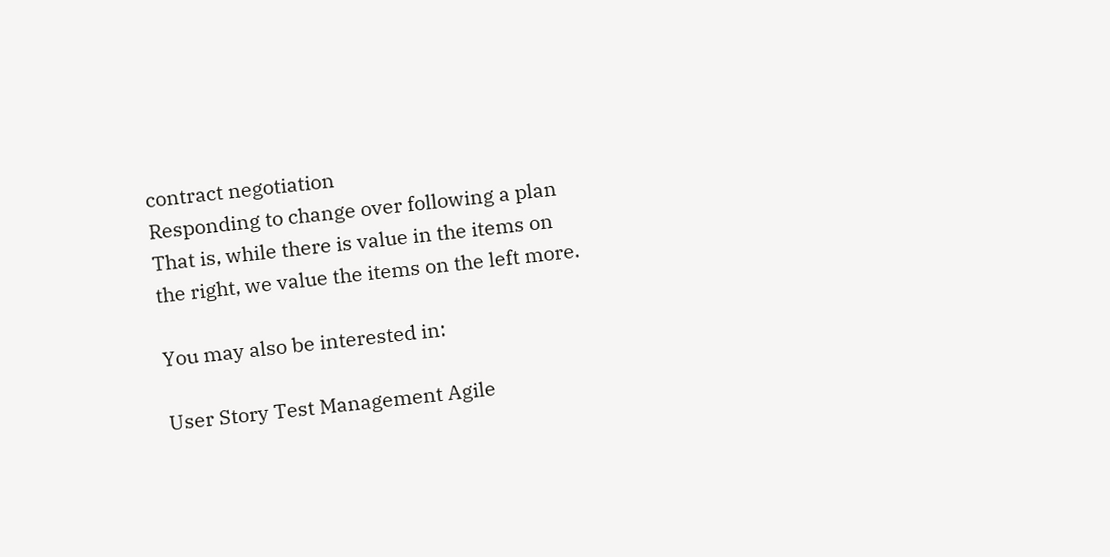contract negotiation
Responding to change over following a plan
That is, while there is value in the items on
the right, we value the items on the left more.

You may also be interested in:

User Story Test Management Agile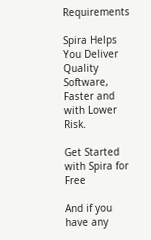Requirements

Spira Helps You Deliver Quality Software, Faster and with Lower Risk.

Get Started with Spira for Free

And if you have any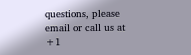questions, please email or call us at +1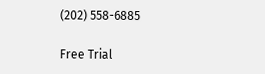(202) 558-6885

Free Trial